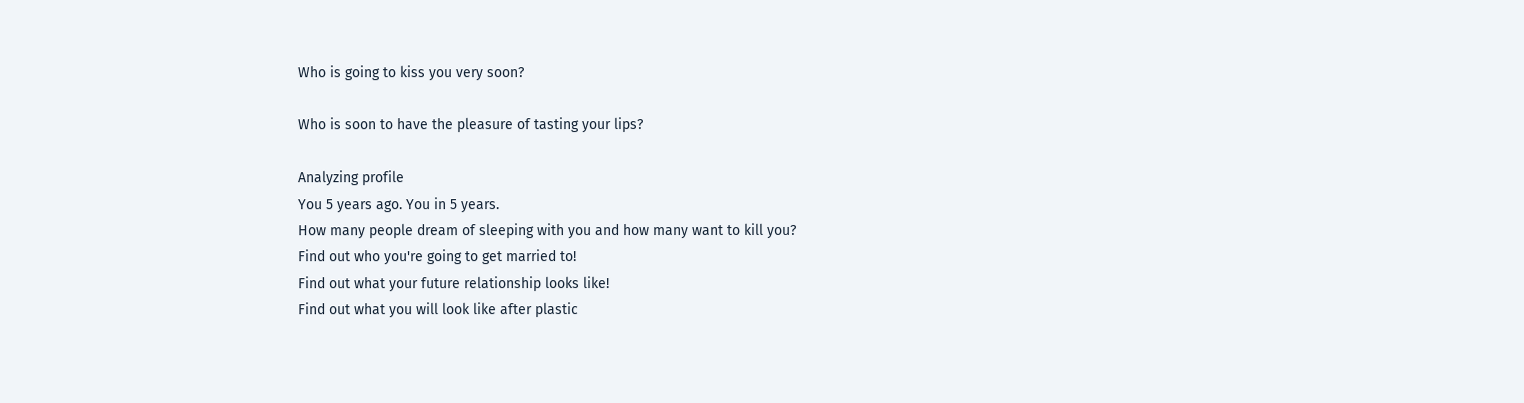Who is going to kiss you very soon?

Who is soon to have the pleasure of tasting your lips?

Analyzing profile
You 5 years ago. You in 5 years.
How many people dream of sleeping with you and how many want to kill you?
Find out who you're going to get married to!
Find out what your future relationship looks like!
Find out what you will look like after plastic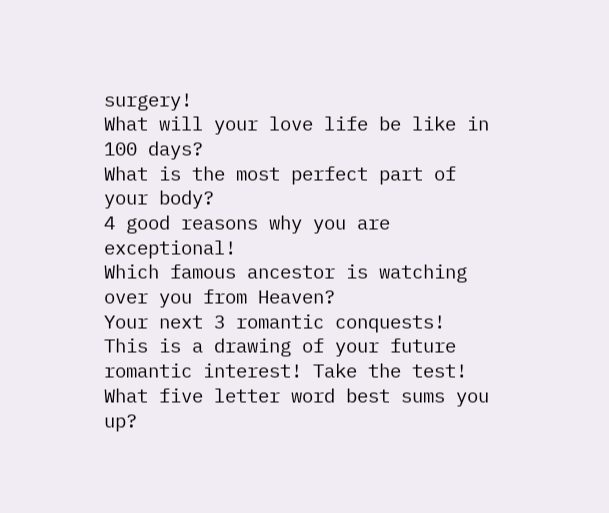surgery!
What will your love life be like in 100 days?
What is the most perfect part of your body?
4 good reasons why you are exceptional!
Which famous ancestor is watching over you from Heaven?
Your next 3 romantic conquests!
This is a drawing of your future romantic interest! Take the test!
What five letter word best sums you up?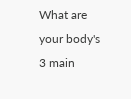What are your body's 3 main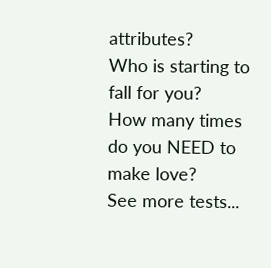attributes?
Who is starting to fall for you?
How many times do you NEED to make love?
See more tests...